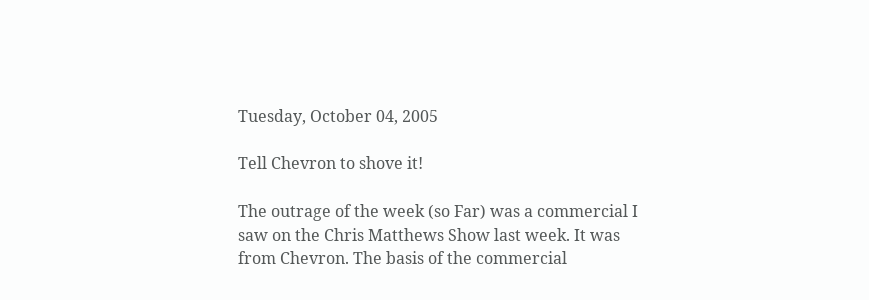Tuesday, October 04, 2005

Tell Chevron to shove it!

The outrage of the week (so Far) was a commercial I saw on the Chris Matthews Show last week. It was from Chevron. The basis of the commercial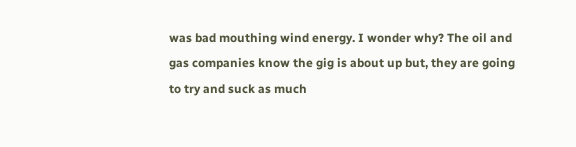was bad mouthing wind energy. I wonder why? The oil and gas companies know the gig is about up but, they are going to try and suck as much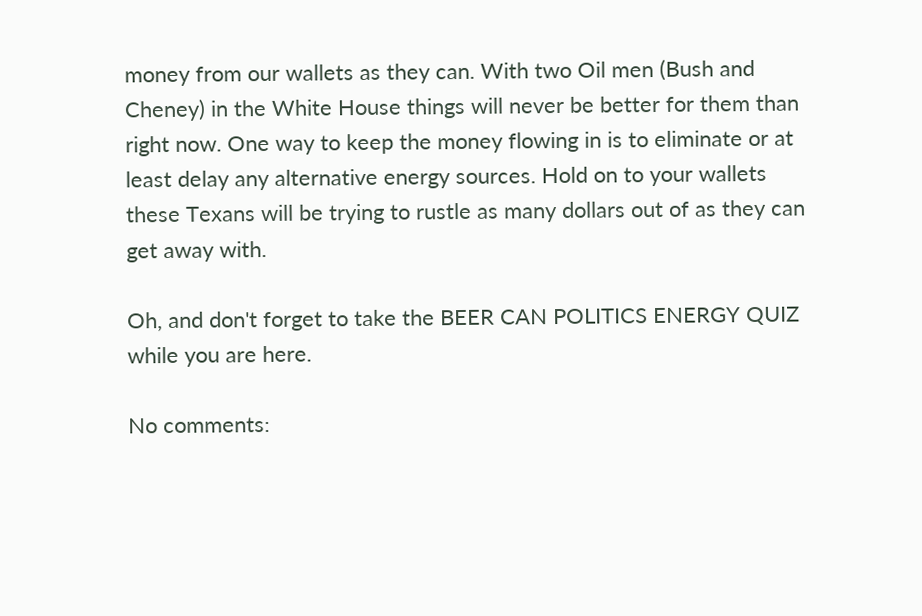money from our wallets as they can. With two Oil men (Bush and Cheney) in the White House things will never be better for them than right now. One way to keep the money flowing in is to eliminate or at least delay any alternative energy sources. Hold on to your wallets these Texans will be trying to rustle as many dollars out of as they can get away with.

Oh, and don't forget to take the BEER CAN POLITICS ENERGY QUIZ while you are here.

No comments: